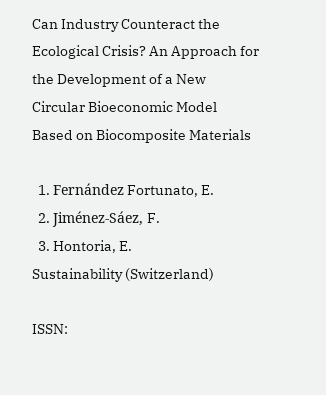Can Industry Counteract the Ecological Crisis? An Approach for the Development of a New Circular Bioeconomic Model Based on Biocomposite Materials

  1. Fernández Fortunato, E.
  2. Jiménez-Sáez, F.
  3. Hontoria, E.
Sustainability (Switzerland)

ISSN: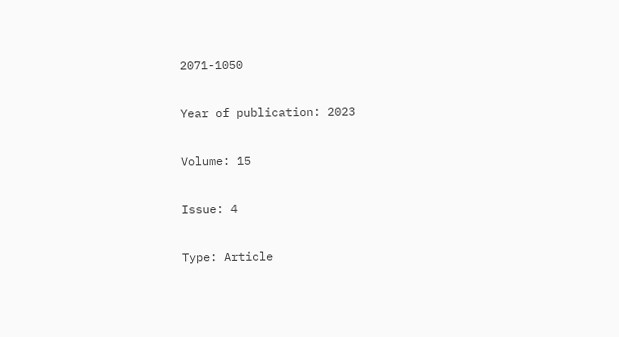2071-1050

Year of publication: 2023

Volume: 15

Issue: 4

Type: Article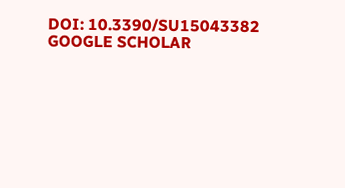DOI: 10.3390/SU15043382 GOOGLE SCHOLAR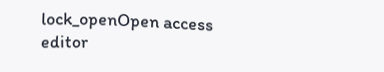lock_openOpen access editor